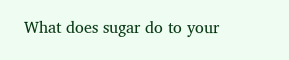What does sugar do to your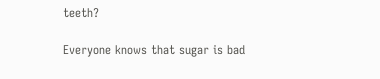teeth?

Everyone knows that sugar is bad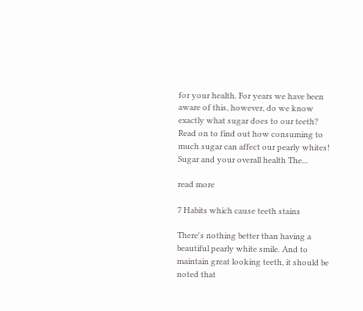for your health. For years we have been aware of this, however, do we know exactly what sugar does to our teeth? Read on to find out how consuming to much sugar can affect our pearly whites!   Sugar and your overall health The...

read more

7 Habits which cause teeth stains

There's nothing better than having a beautiful pearly white smile. And to maintain great looking teeth, it should be noted that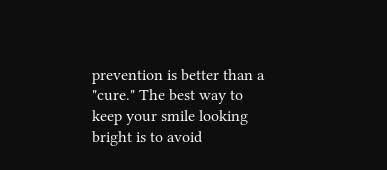prevention is better than a "cure." The best way to keep your smile looking bright is to avoid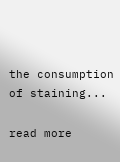the consumption of staining...

read more